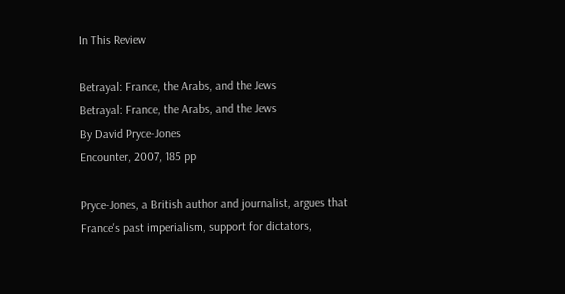In This Review

Betrayal: France, the Arabs, and the Jews
Betrayal: France, the Arabs, and the Jews
By David Pryce-Jones
Encounter, 2007, 185 pp

Pryce-Jones, a British author and journalist, argues that France's past imperialism, support for dictators,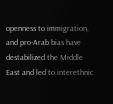openness to immigration, and pro-Arab bias have destabilized the Middle East and led to interethnic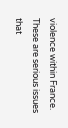violence within France. These are serious issues that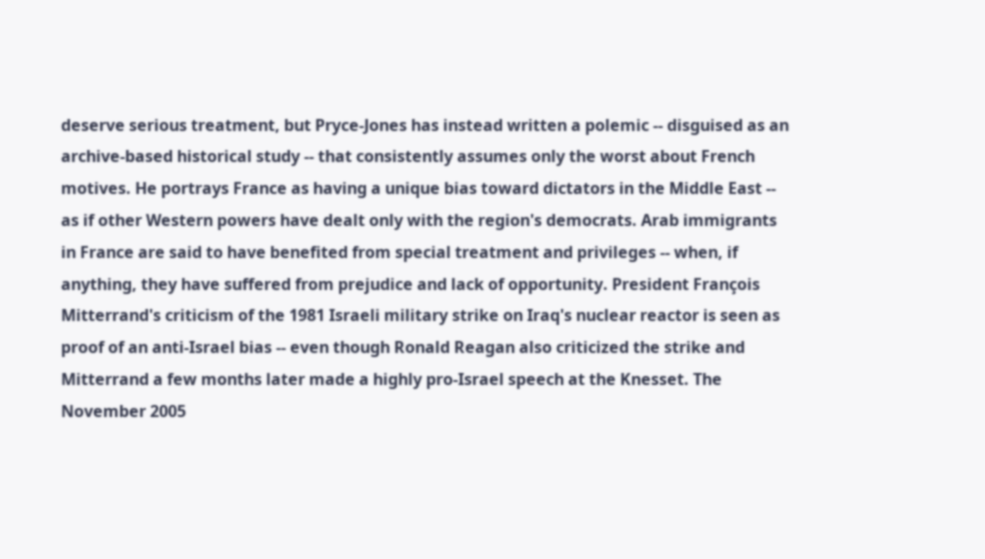deserve serious treatment, but Pryce-Jones has instead written a polemic -- disguised as an archive-based historical study -- that consistently assumes only the worst about French motives. He portrays France as having a unique bias toward dictators in the Middle East -- as if other Western powers have dealt only with the region's democrats. Arab immigrants in France are said to have benefited from special treatment and privileges -- when, if anything, they have suffered from prejudice and lack of opportunity. President François Mitterrand's criticism of the 1981 Israeli military strike on Iraq's nuclear reactor is seen as proof of an anti-Israel bias -- even though Ronald Reagan also criticized the strike and Mitterrand a few months later made a highly pro-Israel speech at the Knesset. The November 2005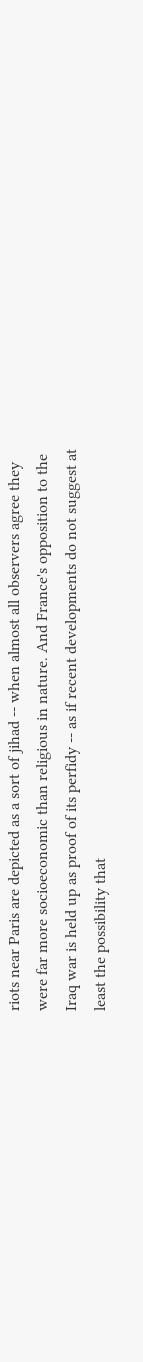riots near Paris are depicted as a sort of jihad -- when almost all observers agree they were far more socioeconomic than religious in nature. And France's opposition to the Iraq war is held up as proof of its perfidy -- as if recent developments do not suggest at least the possibility that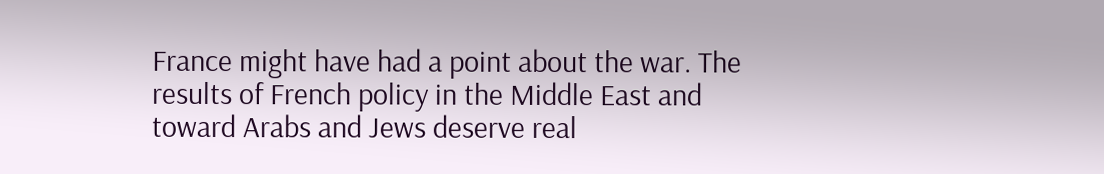France might have had a point about the war. The results of French policy in the Middle East and toward Arabs and Jews deserve real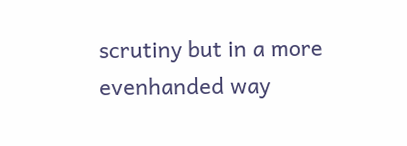scrutiny but in a more evenhanded way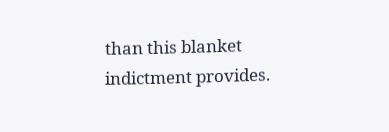than this blanket indictment provides.